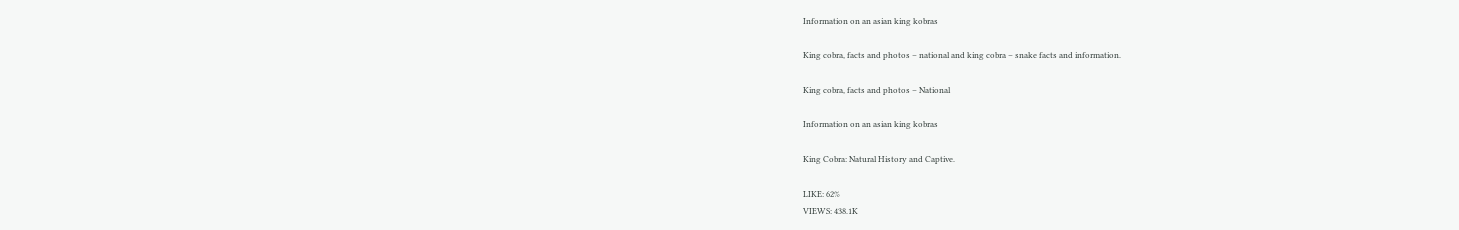Information on an asian king kobras

King cobra, facts and photos – national and king cobra – snake facts and information.

King cobra, facts and photos – National

Information on an asian king kobras

King Cobra: Natural History and Captive.

LIKE: 62%
VIEWS: 438.1K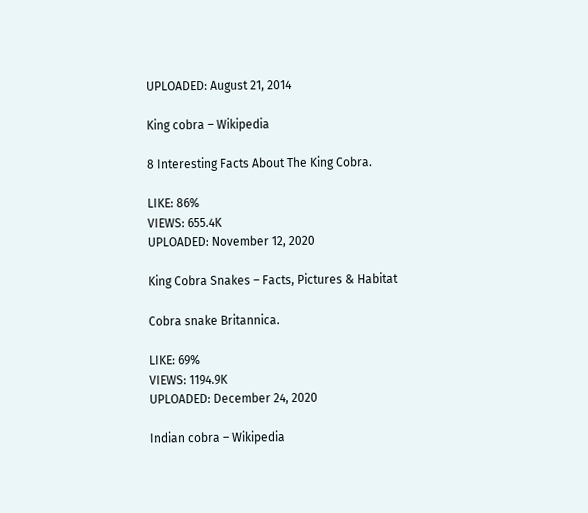UPLOADED: August 21, 2014

King cobra – Wikipedia

8 Interesting Facts About The King Cobra.

LIKE: 86%
VIEWS: 655.4K
UPLOADED: November 12, 2020

King Cobra Snakes – Facts, Pictures & Habitat

Cobra snake Britannica.

LIKE: 69%
VIEWS: 1194.9K
UPLOADED: December 24, 2020

Indian cobra – Wikipedia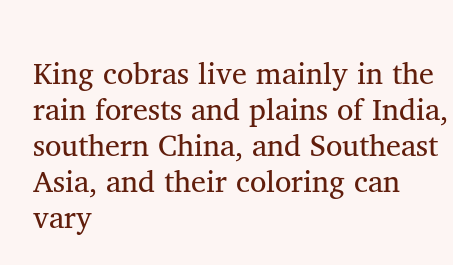King cobras live mainly in the rain forests and plains of India, southern China, and Southeast Asia, and their coloring can vary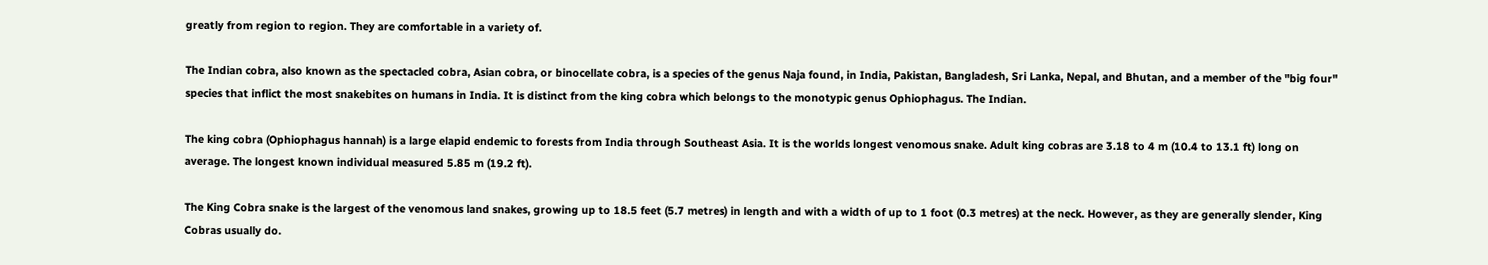greatly from region to region. They are comfortable in a variety of.

The Indian cobra, also known as the spectacled cobra, Asian cobra, or binocellate cobra, is a species of the genus Naja found, in India, Pakistan, Bangladesh, Sri Lanka, Nepal, and Bhutan, and a member of the "big four" species that inflict the most snakebites on humans in India. It is distinct from the king cobra which belongs to the monotypic genus Ophiophagus. The Indian.

The king cobra (Ophiophagus hannah) is a large elapid endemic to forests from India through Southeast Asia. It is the worlds longest venomous snake. Adult king cobras are 3.18 to 4 m (10.4 to 13.1 ft) long on average. The longest known individual measured 5.85 m (19.2 ft).

The King Cobra snake is the largest of the venomous land snakes, growing up to 18.5 feet (5.7 metres) in length and with a width of up to 1 foot (0.3 metres) at the neck. However, as they are generally slender, King Cobras usually do.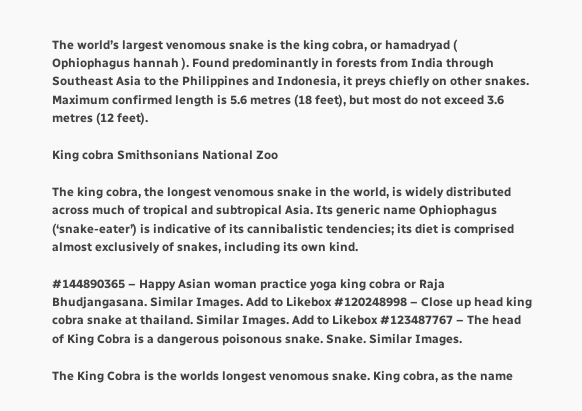The world’s largest venomous snake is the king cobra, or hamadryad ( Ophiophagus hannah ). Found predominantly in forests from India through Southeast Asia to the Philippines and Indonesia, it preys chiefly on other snakes. Maximum confirmed length is 5.6 metres (18 feet), but most do not exceed 3.6 metres (12 feet).

King cobra Smithsonians National Zoo

The king cobra, the longest venomous snake in the world, is widely distributed across much of tropical and subtropical Asia. Its generic name Ophiophagus (‘snake-eater’) is indicative of its cannibalistic tendencies; its diet is comprised almost exclusively of snakes, including its own kind.

#144890365 – Happy Asian woman practice yoga king cobra or Raja Bhudjangasana. Similar Images. Add to Likebox #120248998 – Close up head king cobra snake at thailand. Similar Images. Add to Likebox #123487767 – The head of King Cobra is a dangerous poisonous snake. Snake. Similar Images.

The King Cobra is the worlds longest venomous snake. King cobra, as the name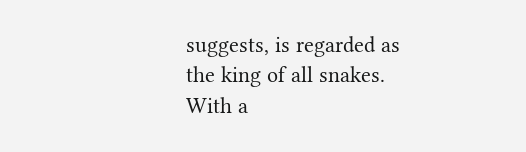suggests, is regarded as the king of all snakes. With a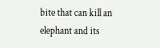bite that can kill an elephant and its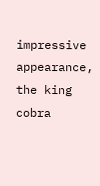impressive appearance, the king cobra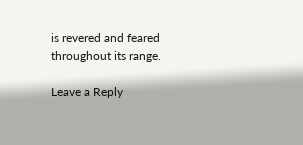is revered and feared throughout its range.

Leave a Reply